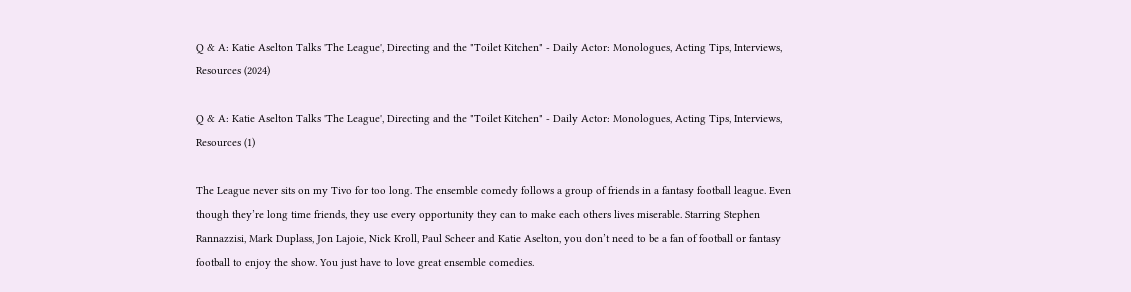Q & A: Katie Aselton Talks 'The League', Directing and the "Toilet Kitchen" - Daily Actor: Monologues, Acting Tips, Interviews, Resources (2024)

Q & A: Katie Aselton Talks 'The League', Directing and the "Toilet Kitchen" - Daily Actor: Monologues, Acting Tips, Interviews, Resources (1)

The League never sits on my Tivo for too long. The ensemble comedy follows a group of friends in a fantasy football league. Even though they’re long time friends, they use every opportunity they can to make each others lives miserable. Starring Stephen Rannazzisi, Mark Duplass, Jon Lajoie, Nick Kroll, Paul Scheer and Katie Aselton, you don’t need to be a fan of football or fantasy football to enjoy the show. You just have to love great ensemble comedies.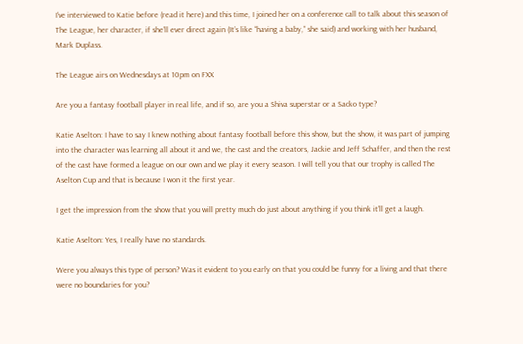I’ve interviewed to Katie before (read it here) and this time, I joined her on a conference call to talk about this season of The League, her character, if she’ll ever direct again (It’s like “having a baby,” she said) and working with her husband, Mark Duplass.

The League airs on Wednesdays at 10pm on FXX

Are you a fantasy football player in real life, and if so, are you a Shiva superstar or a Sacko type?

Katie Aselton: I have to say I knew nothing about fantasy football before this show, but the show, it was part of jumping into the character was learning all about it and we, the cast and the creators, Jackie and Jeff Schaffer, and then the rest of the cast have formed a league on our own and we play it every season. I will tell you that our trophy is called The Aselton Cup and that is because I won it the first year.

I get the impression from the show that you will pretty much do just about anything if you think it’ll get a laugh.

Katie Aselton: Yes, I really have no standards.

Were you always this type of person? Was it evident to you early on that you could be funny for a living and that there were no boundaries for you?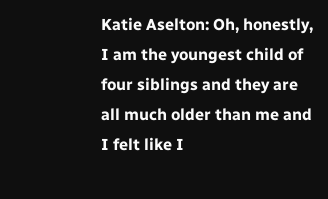Katie Aselton: Oh, honestly, I am the youngest child of four siblings and they are all much older than me and I felt like I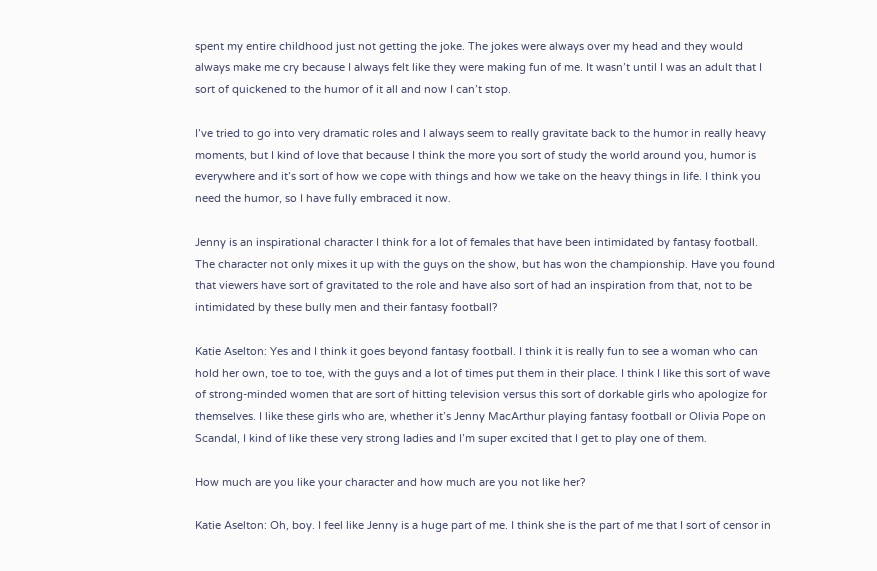spent my entire childhood just not getting the joke. The jokes were always over my head and they would always make me cry because I always felt like they were making fun of me. It wasn’t until I was an adult that I sort of quickened to the humor of it all and now I can’t stop.

I’ve tried to go into very dramatic roles and I always seem to really gravitate back to the humor in really heavy moments, but I kind of love that because I think the more you sort of study the world around you, humor is everywhere and it’s sort of how we cope with things and how we take on the heavy things in life. I think you need the humor, so I have fully embraced it now.

Jenny is an inspirational character I think for a lot of females that have been intimidated by fantasy football. The character not only mixes it up with the guys on the show, but has won the championship. Have you found that viewers have sort of gravitated to the role and have also sort of had an inspiration from that, not to be intimidated by these bully men and their fantasy football?

Katie Aselton: Yes and I think it goes beyond fantasy football. I think it is really fun to see a woman who can hold her own, toe to toe, with the guys and a lot of times put them in their place. I think I like this sort of wave of strong-minded women that are sort of hitting television versus this sort of dorkable girls who apologize for themselves. I like these girls who are, whether it’s Jenny MacArthur playing fantasy football or Olivia Pope on Scandal, I kind of like these very strong ladies and I’m super excited that I get to play one of them.

How much are you like your character and how much are you not like her?

Katie Aselton: Oh, boy. I feel like Jenny is a huge part of me. I think she is the part of me that I sort of censor in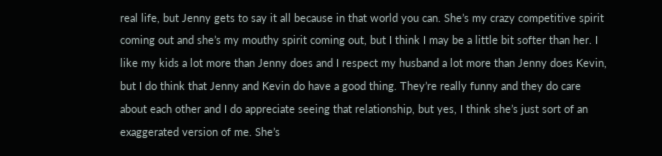real life, but Jenny gets to say it all because in that world you can. She’s my crazy competitive spirit coming out and she’s my mouthy spirit coming out, but I think I may be a little bit softer than her. I like my kids a lot more than Jenny does and I respect my husband a lot more than Jenny does Kevin, but I do think that Jenny and Kevin do have a good thing. They’re really funny and they do care about each other and I do appreciate seeing that relationship, but yes, I think she’s just sort of an exaggerated version of me. She’s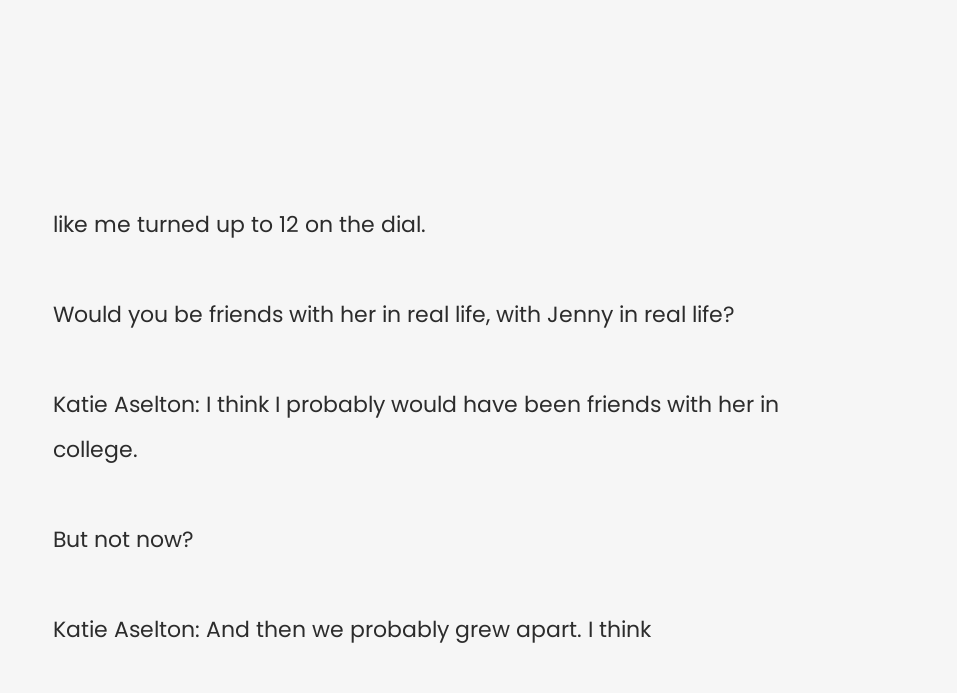like me turned up to 12 on the dial.

Would you be friends with her in real life, with Jenny in real life?

Katie Aselton: I think I probably would have been friends with her in college.

But not now?

Katie Aselton: And then we probably grew apart. I think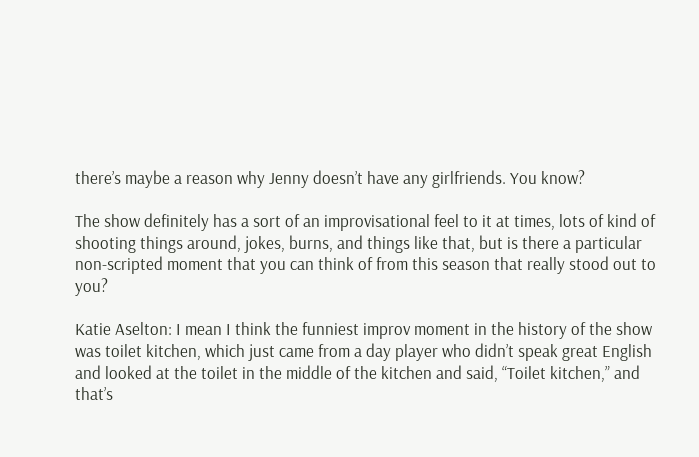there’s maybe a reason why Jenny doesn’t have any girlfriends. You know?

The show definitely has a sort of an improvisational feel to it at times, lots of kind of shooting things around, jokes, burns, and things like that, but is there a particular non-scripted moment that you can think of from this season that really stood out to you?

Katie Aselton: I mean I think the funniest improv moment in the history of the show was toilet kitchen, which just came from a day player who didn’t speak great English and looked at the toilet in the middle of the kitchen and said, “Toilet kitchen,” and that’s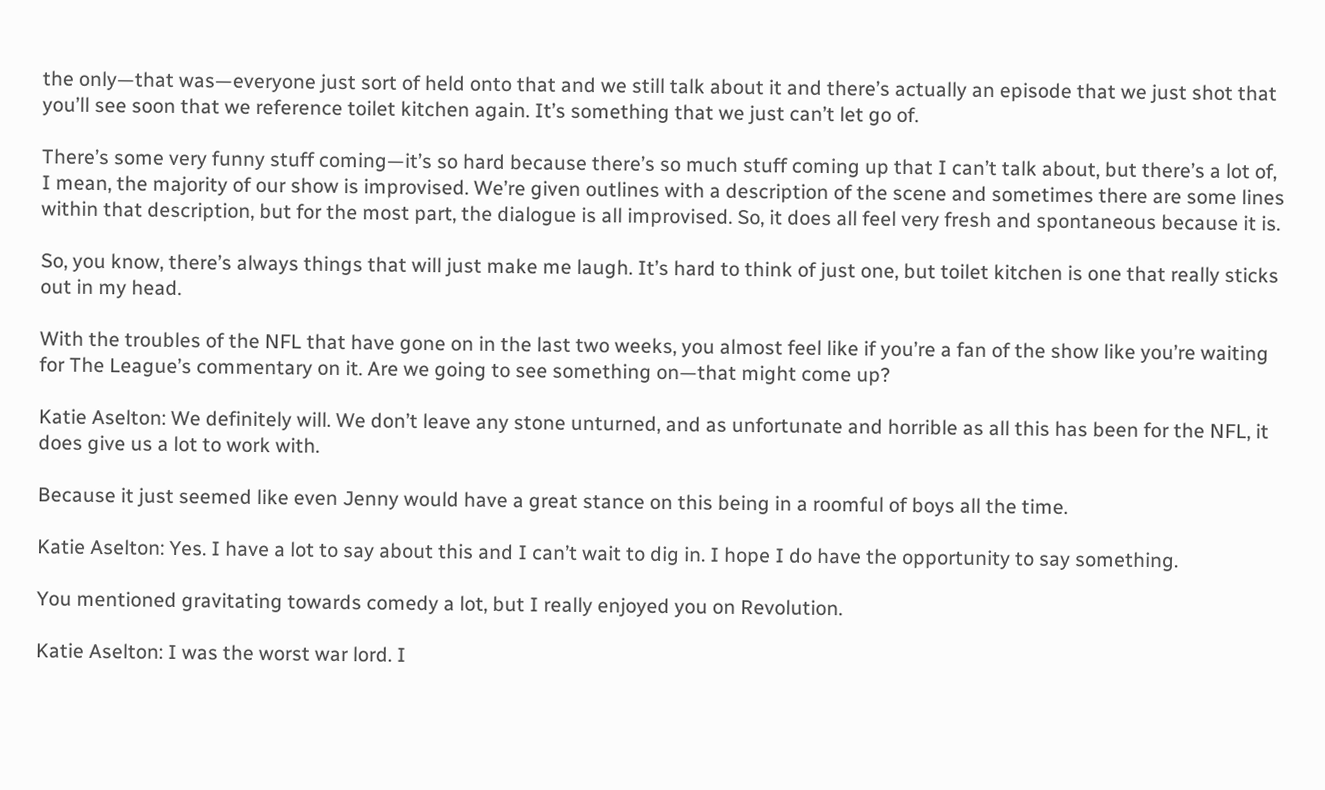the only—that was—everyone just sort of held onto that and we still talk about it and there’s actually an episode that we just shot that you’ll see soon that we reference toilet kitchen again. It’s something that we just can’t let go of.

There’s some very funny stuff coming—it’s so hard because there’s so much stuff coming up that I can’t talk about, but there’s a lot of, I mean, the majority of our show is improvised. We’re given outlines with a description of the scene and sometimes there are some lines within that description, but for the most part, the dialogue is all improvised. So, it does all feel very fresh and spontaneous because it is.

So, you know, there’s always things that will just make me laugh. It’s hard to think of just one, but toilet kitchen is one that really sticks out in my head.

With the troubles of the NFL that have gone on in the last two weeks, you almost feel like if you’re a fan of the show like you’re waiting for The League’s commentary on it. Are we going to see something on—that might come up?

Katie Aselton: We definitely will. We don’t leave any stone unturned, and as unfortunate and horrible as all this has been for the NFL, it does give us a lot to work with.

Because it just seemed like even Jenny would have a great stance on this being in a roomful of boys all the time.

Katie Aselton: Yes. I have a lot to say about this and I can’t wait to dig in. I hope I do have the opportunity to say something.

You mentioned gravitating towards comedy a lot, but I really enjoyed you on Revolution.

Katie Aselton: I was the worst war lord. I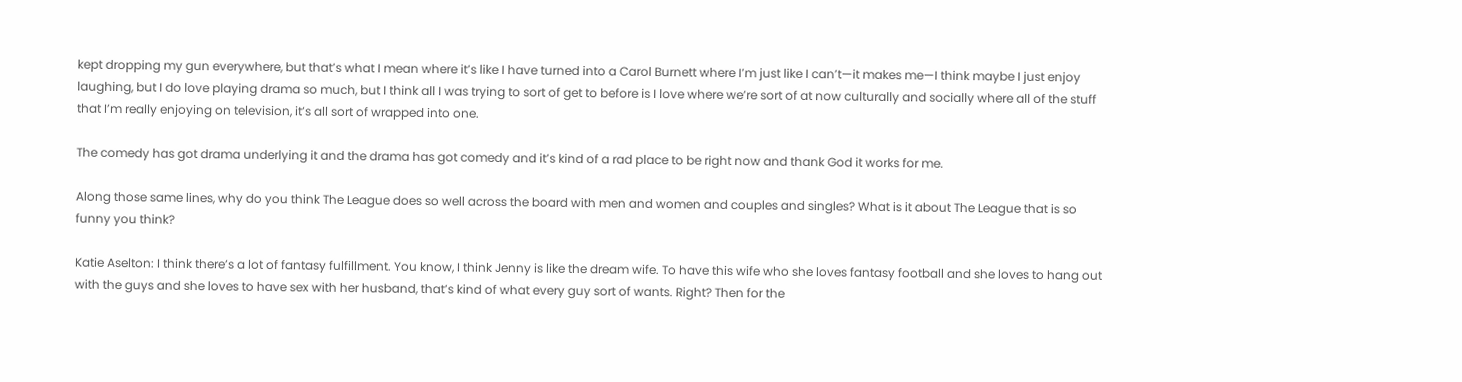kept dropping my gun everywhere, but that’s what I mean where it’s like I have turned into a Carol Burnett where I’m just like I can’t—it makes me—I think maybe I just enjoy laughing, but I do love playing drama so much, but I think all I was trying to sort of get to before is I love where we’re sort of at now culturally and socially where all of the stuff that I’m really enjoying on television, it’s all sort of wrapped into one.

The comedy has got drama underlying it and the drama has got comedy and it’s kind of a rad place to be right now and thank God it works for me.

Along those same lines, why do you think The League does so well across the board with men and women and couples and singles? What is it about The League that is so funny you think?

Katie Aselton: I think there’s a lot of fantasy fulfillment. You know, I think Jenny is like the dream wife. To have this wife who she loves fantasy football and she loves to hang out with the guys and she loves to have sex with her husband, that’s kind of what every guy sort of wants. Right? Then for the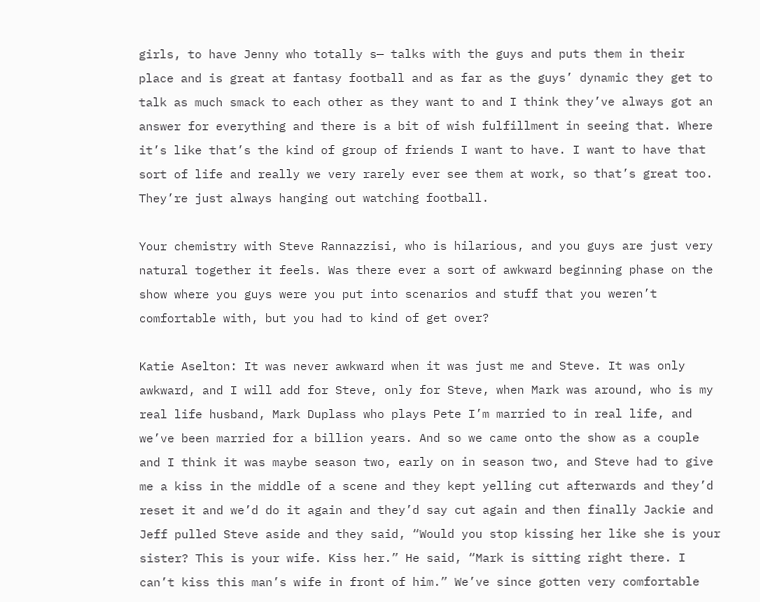girls, to have Jenny who totally s— talks with the guys and puts them in their place and is great at fantasy football and as far as the guys’ dynamic they get to talk as much smack to each other as they want to and I think they’ve always got an answer for everything and there is a bit of wish fulfillment in seeing that. Where it’s like that’s the kind of group of friends I want to have. I want to have that sort of life and really we very rarely ever see them at work, so that’s great too. They’re just always hanging out watching football.

Your chemistry with Steve Rannazzisi, who is hilarious, and you guys are just very natural together it feels. Was there ever a sort of awkward beginning phase on the show where you guys were you put into scenarios and stuff that you weren’t comfortable with, but you had to kind of get over?

Katie Aselton: It was never awkward when it was just me and Steve. It was only awkward, and I will add for Steve, only for Steve, when Mark was around, who is my real life husband, Mark Duplass who plays Pete I’m married to in real life, and we’ve been married for a billion years. And so we came onto the show as a couple and I think it was maybe season two, early on in season two, and Steve had to give me a kiss in the middle of a scene and they kept yelling cut afterwards and they’d reset it and we’d do it again and they’d say cut again and then finally Jackie and Jeff pulled Steve aside and they said, “Would you stop kissing her like she is your sister? This is your wife. Kiss her.” He said, “Mark is sitting right there. I can’t kiss this man’s wife in front of him.” We’ve since gotten very comfortable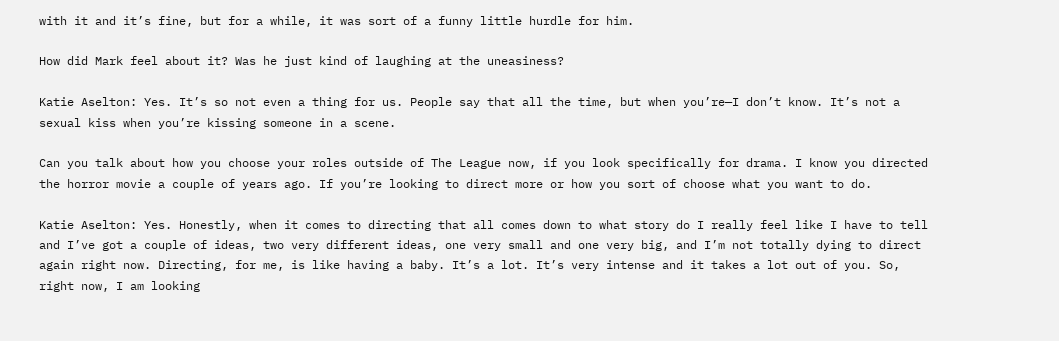with it and it’s fine, but for a while, it was sort of a funny little hurdle for him.

How did Mark feel about it? Was he just kind of laughing at the uneasiness?

Katie Aselton: Yes. It’s so not even a thing for us. People say that all the time, but when you’re—I don’t know. It’s not a sexual kiss when you’re kissing someone in a scene.

Can you talk about how you choose your roles outside of The League now, if you look specifically for drama. I know you directed the horror movie a couple of years ago. If you’re looking to direct more or how you sort of choose what you want to do.

Katie Aselton: Yes. Honestly, when it comes to directing that all comes down to what story do I really feel like I have to tell and I’ve got a couple of ideas, two very different ideas, one very small and one very big, and I’m not totally dying to direct again right now. Directing, for me, is like having a baby. It’s a lot. It’s very intense and it takes a lot out of you. So, right now, I am looking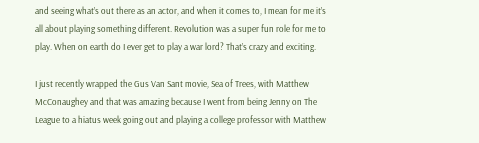and seeing what’s out there as an actor, and when it comes to, I mean for me it’s all about playing something different. Revolution was a super fun role for me to play. When on earth do I ever get to play a war lord? That’s crazy and exciting.

I just recently wrapped the Gus Van Sant movie, Sea of Trees, with Matthew McConaughey and that was amazing because I went from being Jenny on The League to a hiatus week going out and playing a college professor with Matthew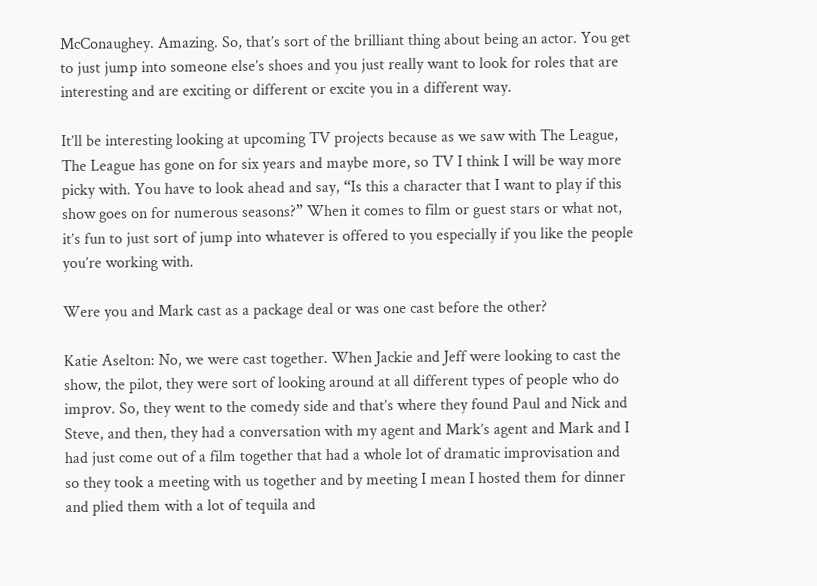McConaughey. Amazing. So, that’s sort of the brilliant thing about being an actor. You get to just jump into someone else’s shoes and you just really want to look for roles that are interesting and are exciting or different or excite you in a different way.

It’ll be interesting looking at upcoming TV projects because as we saw with The League, The League has gone on for six years and maybe more, so TV I think I will be way more picky with. You have to look ahead and say, “Is this a character that I want to play if this show goes on for numerous seasons?” When it comes to film or guest stars or what not, it’s fun to just sort of jump into whatever is offered to you especially if you like the people you’re working with.

Were you and Mark cast as a package deal or was one cast before the other?

Katie Aselton: No, we were cast together. When Jackie and Jeff were looking to cast the show, the pilot, they were sort of looking around at all different types of people who do improv. So, they went to the comedy side and that’s where they found Paul and Nick and Steve, and then, they had a conversation with my agent and Mark’s agent and Mark and I had just come out of a film together that had a whole lot of dramatic improvisation and so they took a meeting with us together and by meeting I mean I hosted them for dinner and plied them with a lot of tequila and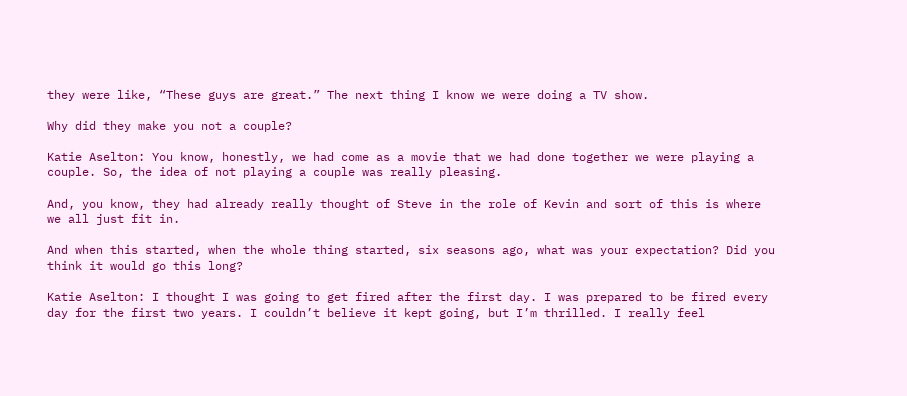they were like, “These guys are great.” The next thing I know we were doing a TV show.

Why did they make you not a couple?

Katie Aselton: You know, honestly, we had come as a movie that we had done together we were playing a couple. So, the idea of not playing a couple was really pleasing.

And, you know, they had already really thought of Steve in the role of Kevin and sort of this is where we all just fit in.

And when this started, when the whole thing started, six seasons ago, what was your expectation? Did you think it would go this long?

Katie Aselton: I thought I was going to get fired after the first day. I was prepared to be fired every day for the first two years. I couldn’t believe it kept going, but I’m thrilled. I really feel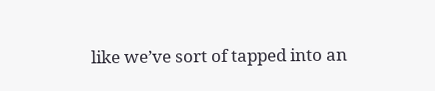like we’ve sort of tapped into an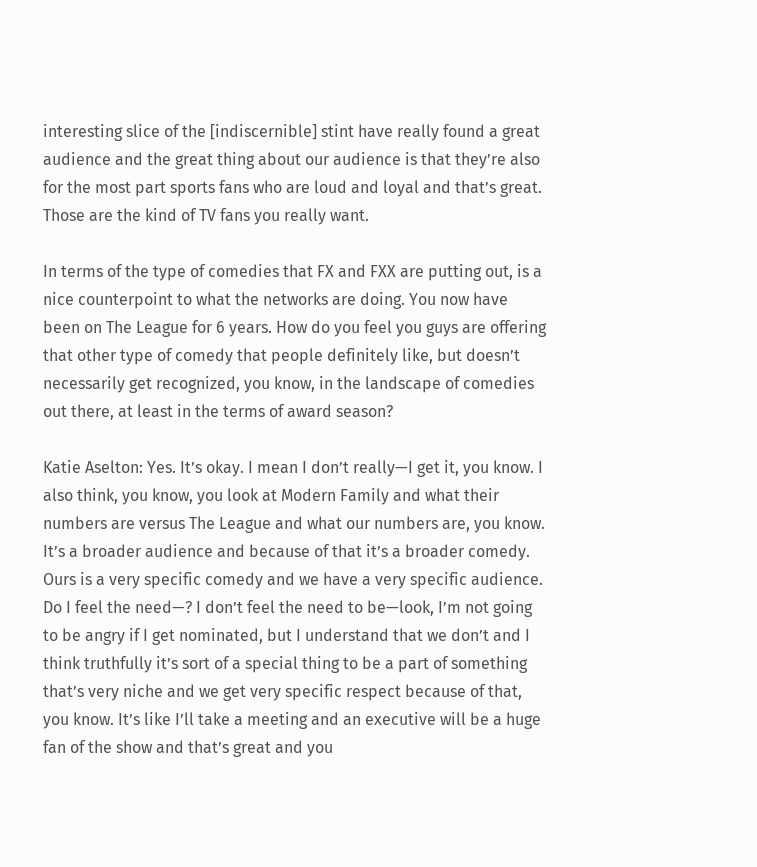interesting slice of the [indiscernible] stint have really found a great audience and the great thing about our audience is that they’re also for the most part sports fans who are loud and loyal and that’s great. Those are the kind of TV fans you really want.

In terms of the type of comedies that FX and FXX are putting out, is a nice counterpoint to what the networks are doing. You now have been on The League for 6 years. How do you feel you guys are offering that other type of comedy that people definitely like, but doesn’t necessarily get recognized, you know, in the landscape of comedies out there, at least in the terms of award season?

Katie Aselton: Yes. It’s okay. I mean I don’t really—I get it, you know. I also think, you know, you look at Modern Family and what their numbers are versus The League and what our numbers are, you know. It’s a broader audience and because of that it’s a broader comedy. Ours is a very specific comedy and we have a very specific audience. Do I feel the need—? I don’t feel the need to be—look, I’m not going to be angry if I get nominated, but I understand that we don’t and I think truthfully it’s sort of a special thing to be a part of something that’s very niche and we get very specific respect because of that, you know. It’s like I’ll take a meeting and an executive will be a huge fan of the show and that’s great and you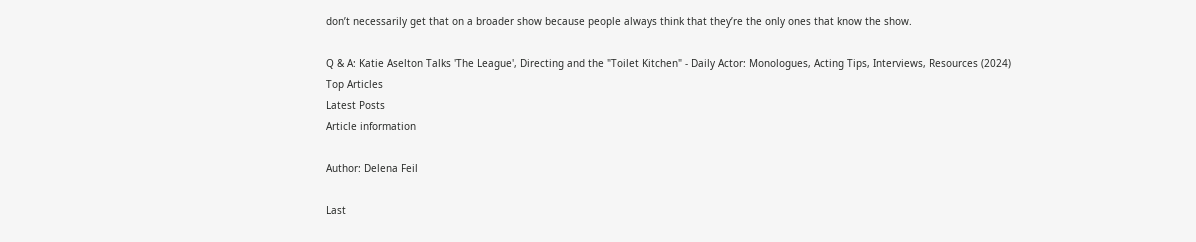don’t necessarily get that on a broader show because people always think that they’re the only ones that know the show.

Q & A: Katie Aselton Talks 'The League', Directing and the "Toilet Kitchen" - Daily Actor: Monologues, Acting Tips, Interviews, Resources (2024)
Top Articles
Latest Posts
Article information

Author: Delena Feil

Last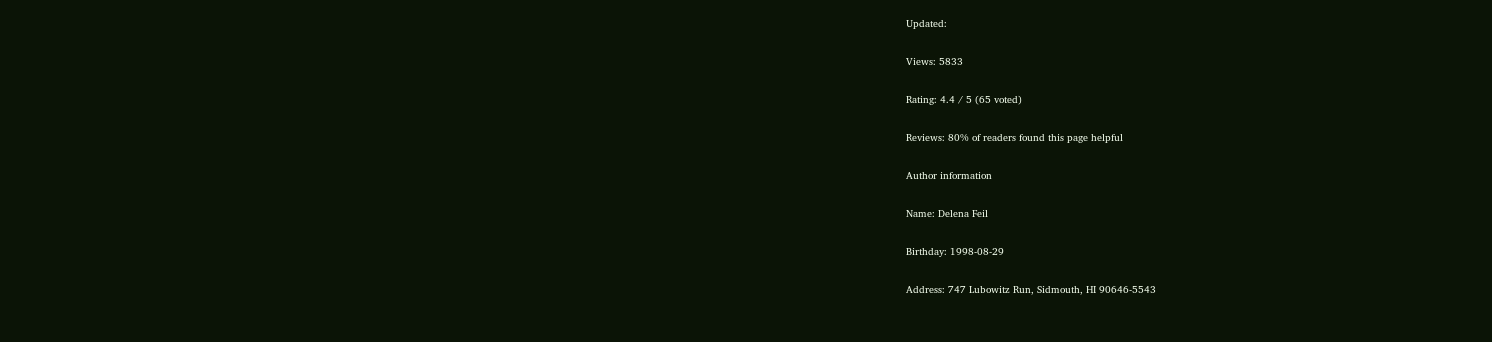Updated:

Views: 5833

Rating: 4.4 / 5 (65 voted)

Reviews: 80% of readers found this page helpful

Author information

Name: Delena Feil

Birthday: 1998-08-29

Address: 747 Lubowitz Run, Sidmouth, HI 90646-5543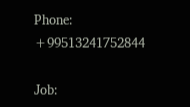Phone: +99513241752844

Job: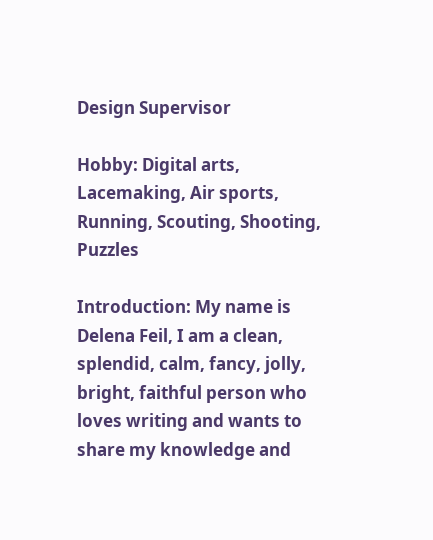Design Supervisor

Hobby: Digital arts, Lacemaking, Air sports, Running, Scouting, Shooting, Puzzles

Introduction: My name is Delena Feil, I am a clean, splendid, calm, fancy, jolly, bright, faithful person who loves writing and wants to share my knowledge and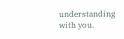understanding with you.